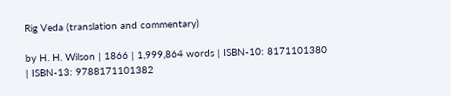Rig Veda (translation and commentary)

by H. H. Wilson | 1866 | 1,999,864 words | ISBN-10: 8171101380 | ISBN-13: 9788171101382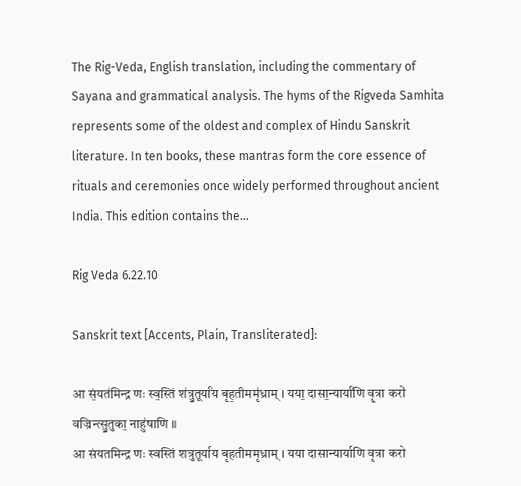The Rig-Veda, English translation, including the commentary of Sayana and grammatical analysis. The hyms of the Rigveda Samhita represents some of the oldest and complex of Hindu Sanskrit literature. In ten books, these mantras form the core essence of rituals and ceremonies once widely performed throughout ancient India. This edition contains the...

Rig Veda 6.22.10

Sanskrit text [Accents, Plain, Transliterated]:

आ सं॒यत॑मिन्द्र णः स्व॒स्तिं श॑त्रु॒तूर्या॑य बृह॒तीममृ॑ध्राम् । यया॒ दासा॒न्यार्या॑णि वृ॒त्रा करो॑ वज्रिन्त्सु॒तुका॒ नाहु॑षाणि ॥
आ संयतमिन्द्र णः स्वस्तिं शत्रुतूर्याय बृहतीममृध्राम् । यया दासान्यार्याणि वृत्रा करो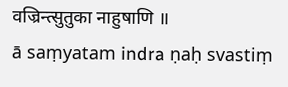वज्रिन्त्सुतुका नाहुषाणि ॥
ā saṃyatam indra ṇaḥ svastiṃ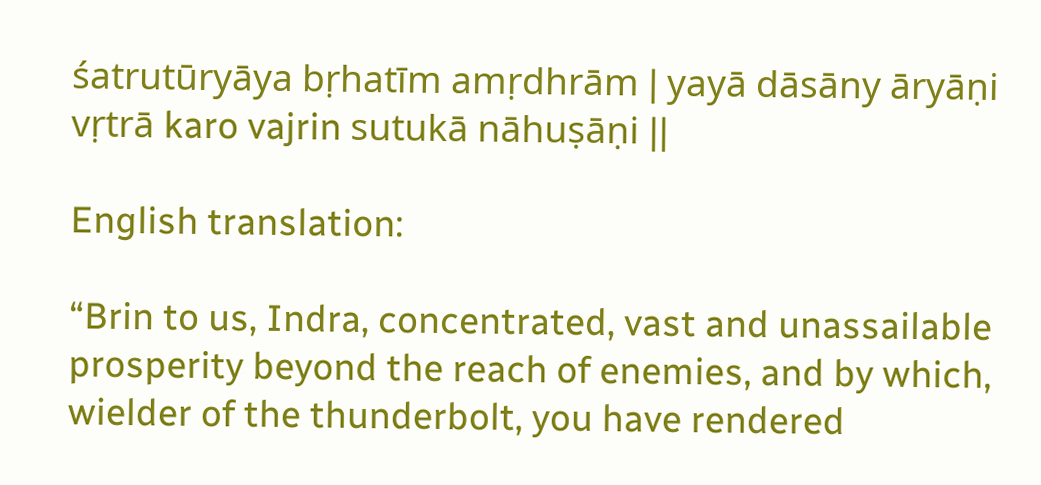śatrutūryāya bṛhatīm amṛdhrām | yayā dāsāny āryāṇi vṛtrā karo vajrin sutukā nāhuṣāṇi ||

English translation:

“Brin to us, Indra, concentrated, vast and unassailable prosperity beyond the reach of enemies, and by which, wielder of the thunderbolt, you have rendered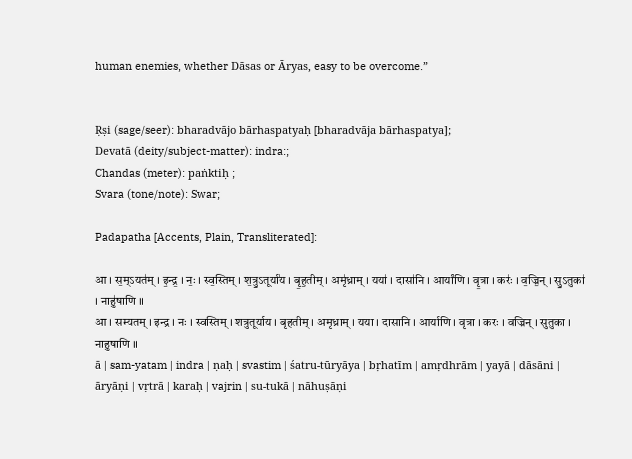human enemies, whether Dāsas or Āryas, easy to be overcome.”


Ṛṣi (sage/seer): bharadvājo bārhaspatyaḥ [bharadvāja bārhaspatya];
Devatā (deity/subject-matter): indra:;
Chandas (meter): paṅktiḥ ;
Svara (tone/note): Swar;

Padapatha [Accents, Plain, Transliterated]:

आ । स॒म्ऽयत॑म् । इ॒न्द्र॒ । नः॒ । स्व॒स्तिम् । श॒त्रु॒ऽतूर्या॑य । बृ॒ह॒तीम् । अमृ॑ध्राम् । यया॑ । दासा॑नि । आर्या॑णि । वृ॒त्रा । करः॑ । व॒ज्रि॒न् । सु॒ऽतुका॑ । नाहु॑षाणि ॥
आ । सम्यतम् । इन्द्र । नः । स्वस्तिम् । शत्रुतूर्याय । बृहतीम् । अमृध्राम् । यया । दासानि । आर्याणि । वृत्रा । करः । वज्रिन् । सुतुका । नाहुषाणि ॥
ā | sam-yatam | indra | ṇaḥ | svastim | śatru-tūryāya | bṛhatīm | amṛdhrām | yayā | dāsāni | āryāṇi | vṛtrā | karaḥ | vajrin | su-tukā | nāhuṣāṇi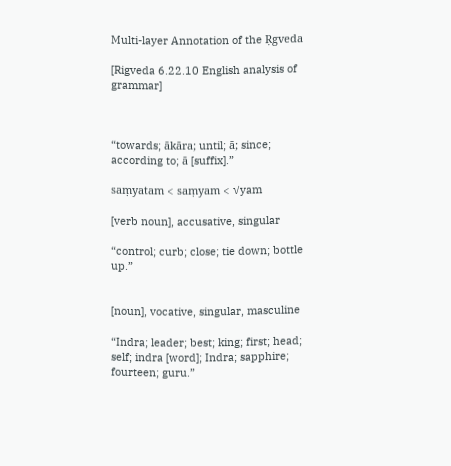Multi-layer Annotation of the Ṛgveda

[Rigveda 6.22.10 English analysis of grammar]



“towards; ākāra; until; ā; since; according to; ā [suffix].”

saṃyatam < saṃyam < √yam

[verb noun], accusative, singular

“control; curb; close; tie down; bottle up.”


[noun], vocative, singular, masculine

“Indra; leader; best; king; first; head; self; indra [word]; Indra; sapphire; fourteen; guru.”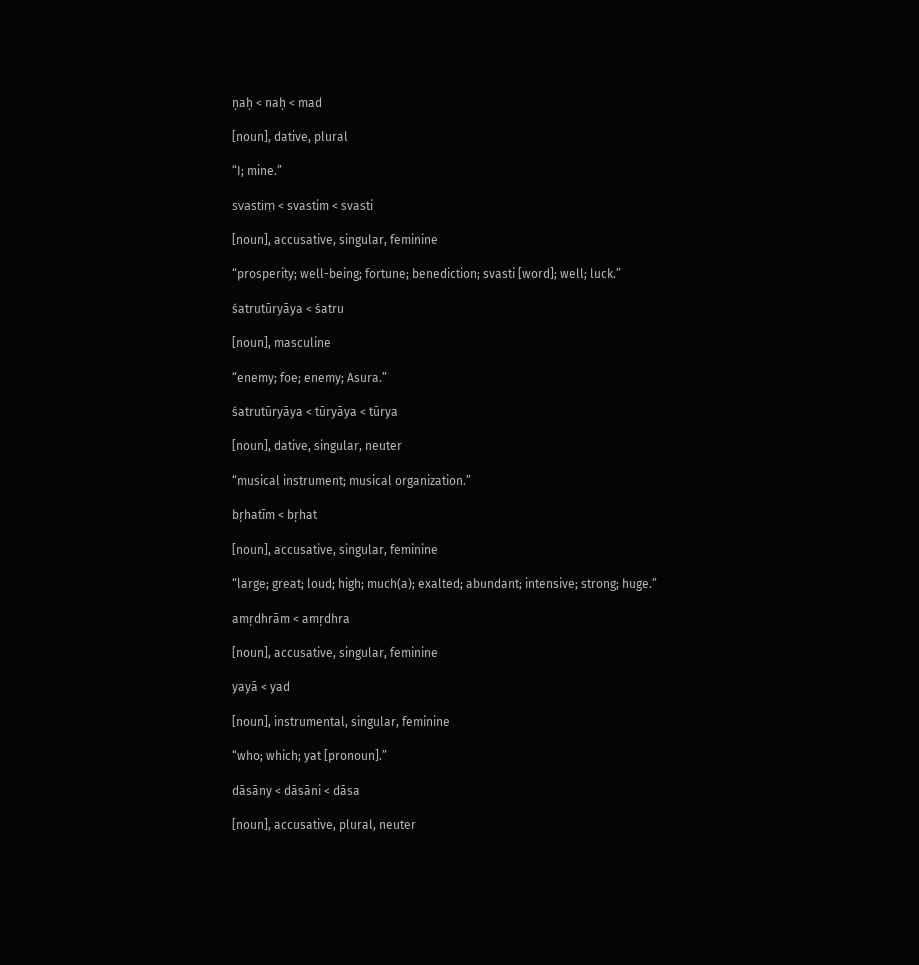ṇaḥ < naḥ < mad

[noun], dative, plural

“I; mine.”

svastiṃ < svastim < svasti

[noun], accusative, singular, feminine

“prosperity; well-being; fortune; benediction; svasti [word]; well; luck.”

śatrutūryāya < śatru

[noun], masculine

“enemy; foe; enemy; Asura.”

śatrutūryāya < tūryāya < tūrya

[noun], dative, singular, neuter

“musical instrument; musical organization.”

bṛhatīm < bṛhat

[noun], accusative, singular, feminine

“large; great; loud; high; much(a); exalted; abundant; intensive; strong; huge.”

amṛdhrām < amṛdhra

[noun], accusative, singular, feminine

yayā < yad

[noun], instrumental, singular, feminine

“who; which; yat [pronoun].”

dāsāny < dāsāni < dāsa

[noun], accusative, plural, neuter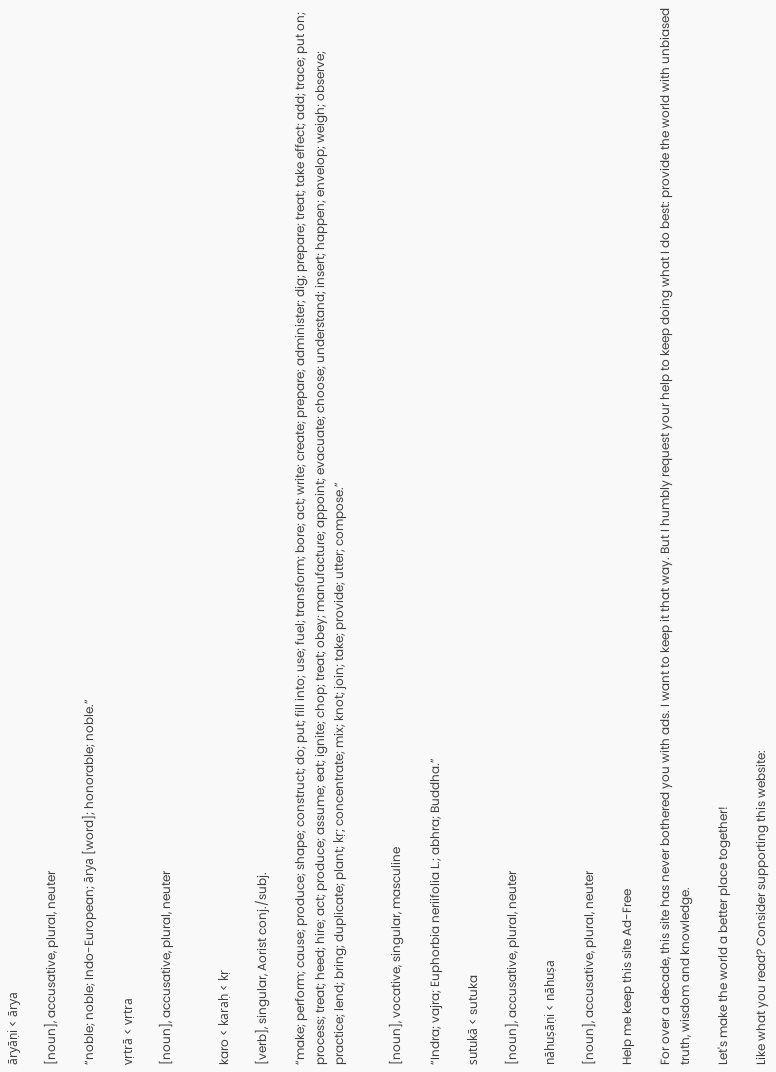āryāṇi < ārya

[noun], accusative, plural, neuter

“noble; noble; Indo-European; ārya [word]; honorable; noble.”

vṛtrā < vṛtra

[noun], accusative, plural, neuter


karo < karaḥ < kṛ

[verb], singular, Aorist conj./subj.

“make; perform; cause; produce; shape; construct; do; put; fill into; use; fuel; transform; bore; act; write; create; prepare; administer; dig; prepare; treat; take effect; add; trace; put on; process; treat; heed; hire; act; produce; assume; eat; ignite; chop; treat; obey; manufacture; appoint; evacuate; choose; understand; insert; happen; envelop; weigh; observe; practice; lend; bring; duplicate; plant; kṛ; concentrate; mix; knot; join; take; provide; utter; compose.”


[noun], vocative, singular, masculine

“Indra; vajra; Euphorbia neriifolia L.; abhra; Buddha.”

sutukā < sutuka

[noun], accusative, plural, neuter

nāhuṣāṇi < nāhuṣa

[noun], accusative, plural, neuter

Help me keep this site Ad-Free

For over a decade, this site has never bothered you with ads. I want to keep it that way. But I humbly request your help to keep doing what I do best: provide the world with unbiased truth, wisdom and knowledge.

Let's make the world a better place together!

Like what you read? Consider supporting this website: